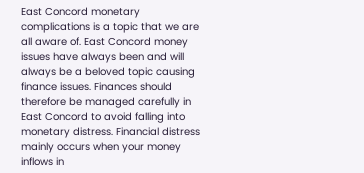East Concord monetary complications is a topic that we are all aware of. East Concord money issues have always been and will always be a beloved topic causing finance issues. Finances should therefore be managed carefully in East Concord to avoid falling into monetary distress. Financial distress mainly occurs when your money inflows in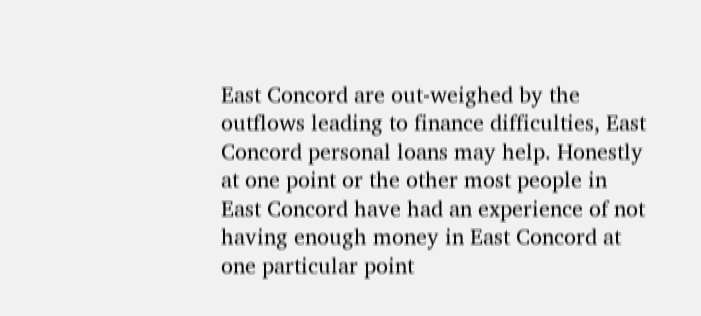East Concord are out-weighed by the outflows leading to finance difficulties, East Concord personal loans may help. Honestly at one point or the other most people in East Concord have had an experience of not having enough money in East Concord at one particular point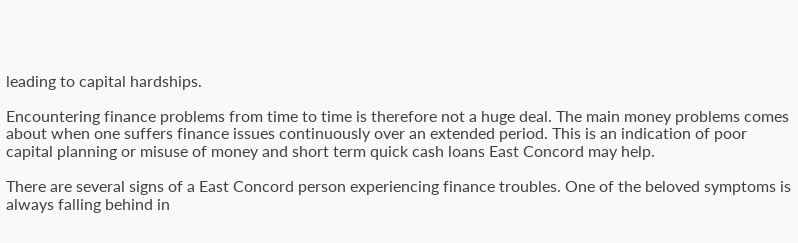leading to capital hardships.

Encountering finance problems from time to time is therefore not a huge deal. The main money problems comes about when one suffers finance issues continuously over an extended period. This is an indication of poor capital planning or misuse of money and short term quick cash loans East Concord may help.

There are several signs of a East Concord person experiencing finance troubles. One of the beloved symptoms is always falling behind in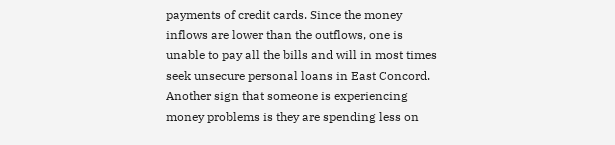payments of credit cards. Since the money inflows are lower than the outflows, one is unable to pay all the bills and will in most times seek unsecure personal loans in East Concord. Another sign that someone is experiencing money problems is they are spending less on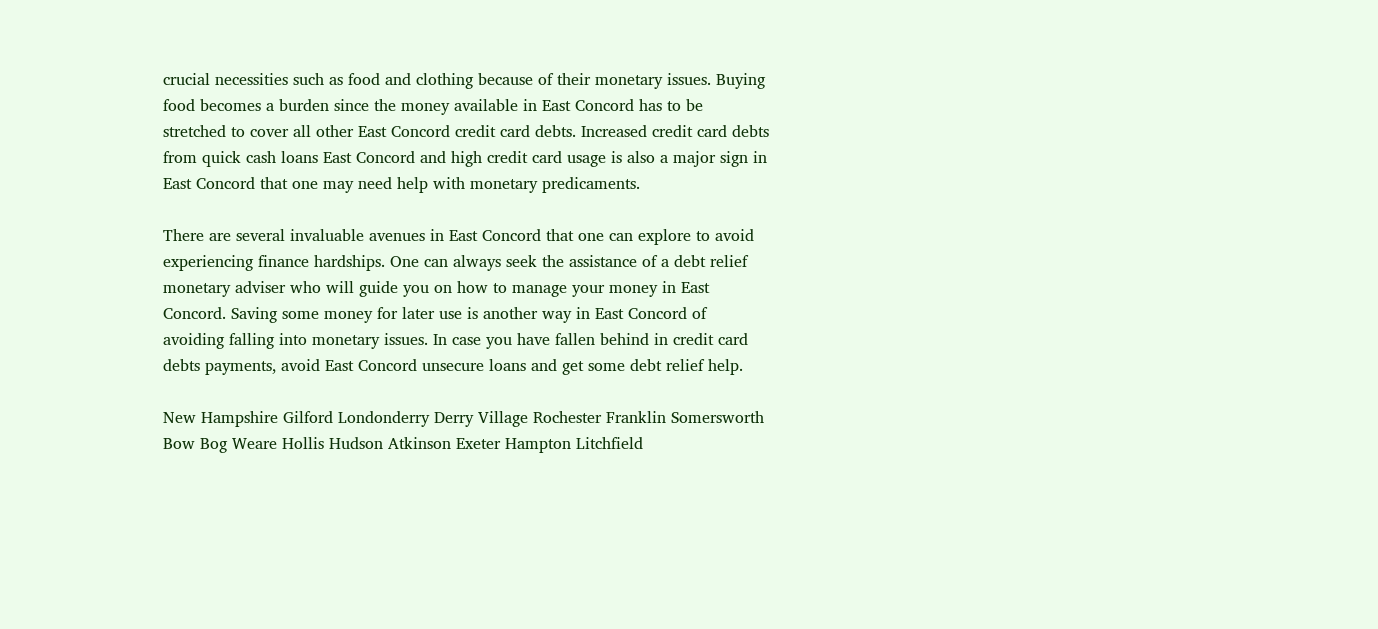crucial necessities such as food and clothing because of their monetary issues. Buying food becomes a burden since the money available in East Concord has to be stretched to cover all other East Concord credit card debts. Increased credit card debts from quick cash loans East Concord and high credit card usage is also a major sign in East Concord that one may need help with monetary predicaments.

There are several invaluable avenues in East Concord that one can explore to avoid experiencing finance hardships. One can always seek the assistance of a debt relief monetary adviser who will guide you on how to manage your money in East Concord. Saving some money for later use is another way in East Concord of avoiding falling into monetary issues. In case you have fallen behind in credit card debts payments, avoid East Concord unsecure loans and get some debt relief help.

New Hampshire Gilford Londonderry Derry Village Rochester Franklin Somersworth Bow Bog Weare Hollis Hudson Atkinson Exeter Hampton Litchfield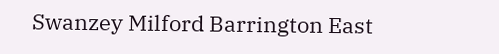Swanzey Milford Barrington East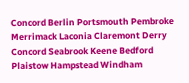Concord Berlin Portsmouth Pembroke Merrimack Laconia Claremont Derry Concord Seabrook Keene Bedford Plaistow Hampstead Windham